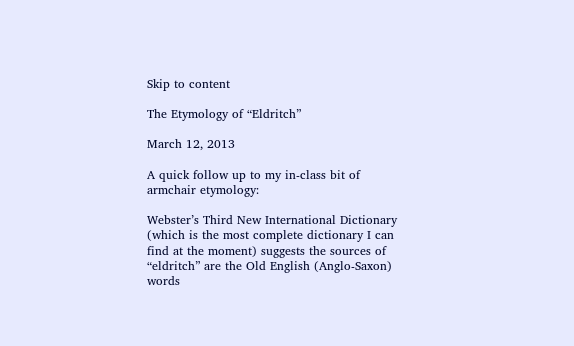Skip to content

The Etymology of “Eldritch”

March 12, 2013

A quick follow up to my in-class bit of armchair etymology:

Webster’s Third New International Dictionary (which is the most complete dictionary I can find at the moment) suggests the sources of “eldritch” are the Old English (Anglo-Saxon) words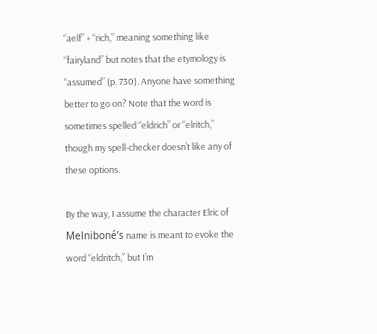“aelf” + “rich,” meaning something like “fairyland” but notes that the etymology is “assumed” (p. 730). Anyone have something better to go on? Note that the word is sometimes spelled “eldrich” or “elritch,” though my spell-checker doesn’t like any of these options.

By the way, I assume the character Elric of Melniboné’s name is meant to evoke the word “eldritch,” but I’m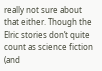really not sure about that either. Though the Elric stories don’t quite count as science fiction (and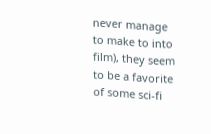never manage to make to into film), they seem to be a favorite of some sci-fi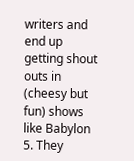writers and end up getting shout outs in (cheesy but fun) shows like Babylon 5. They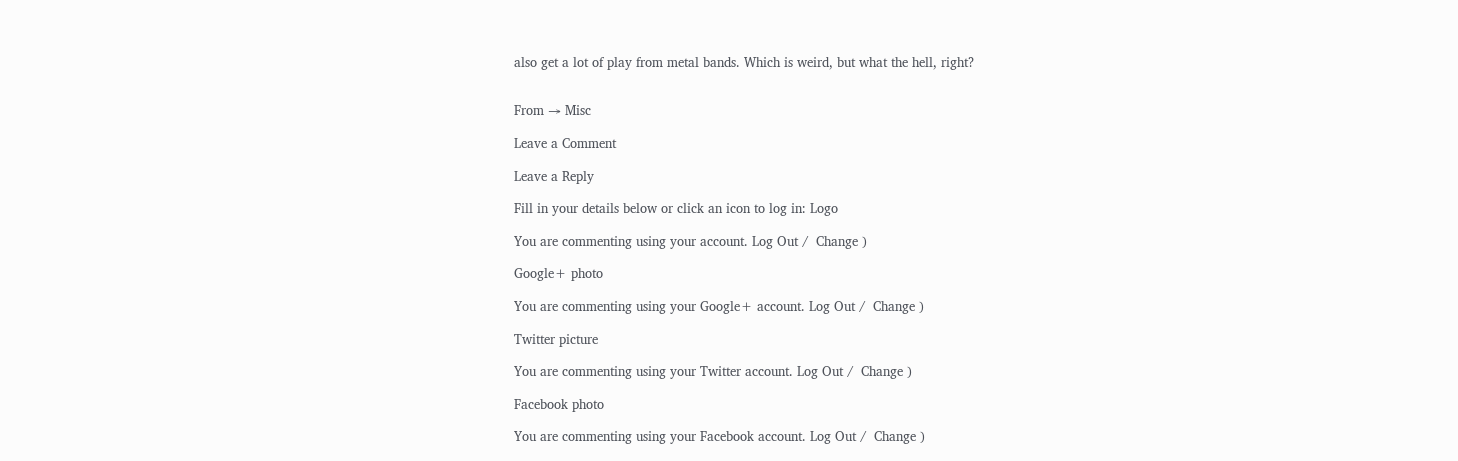also get a lot of play from metal bands. Which is weird, but what the hell, right?


From → Misc

Leave a Comment

Leave a Reply

Fill in your details below or click an icon to log in: Logo

You are commenting using your account. Log Out /  Change )

Google+ photo

You are commenting using your Google+ account. Log Out /  Change )

Twitter picture

You are commenting using your Twitter account. Log Out /  Change )

Facebook photo

You are commenting using your Facebook account. Log Out /  Change )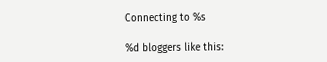Connecting to %s

%d bloggers like this: